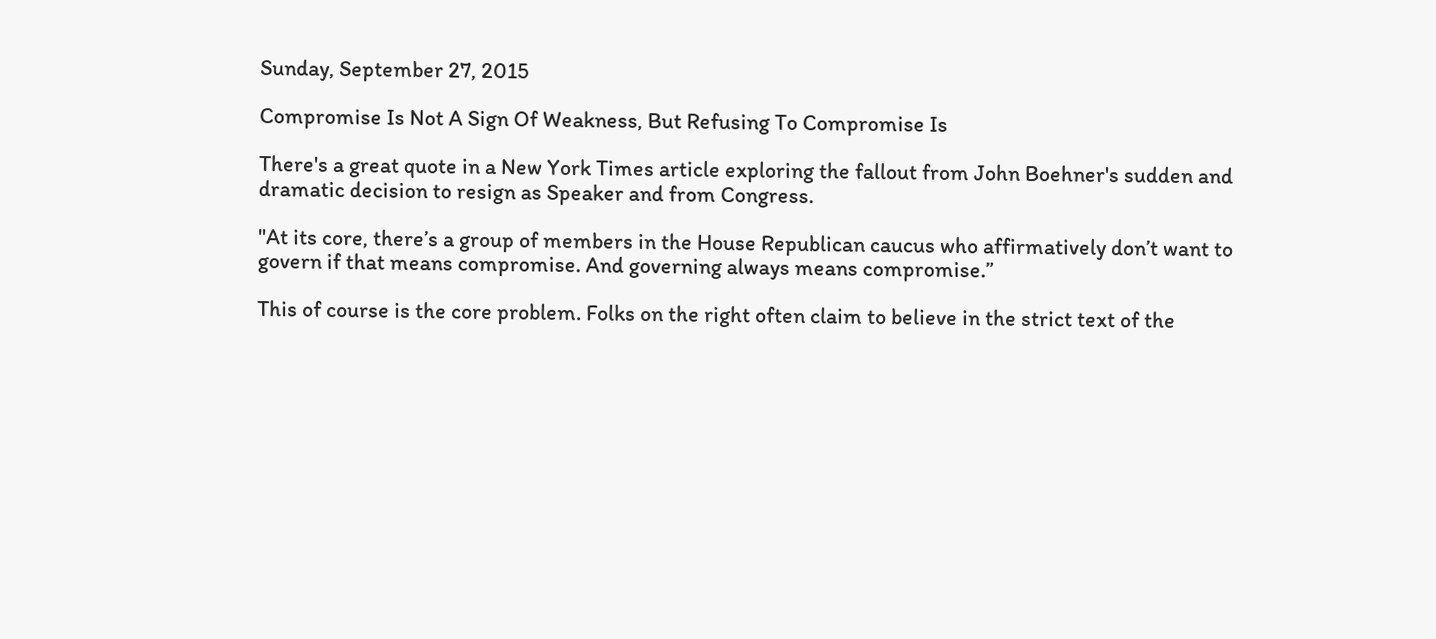Sunday, September 27, 2015

Compromise Is Not A Sign Of Weakness, But Refusing To Compromise Is

There's a great quote in a New York Times article exploring the fallout from John Boehner's sudden and dramatic decision to resign as Speaker and from Congress.

"At its core, there’s a group of members in the House Republican caucus who affirmatively don’t want to govern if that means compromise. And governing always means compromise.”

This of course is the core problem. Folks on the right often claim to believe in the strict text of the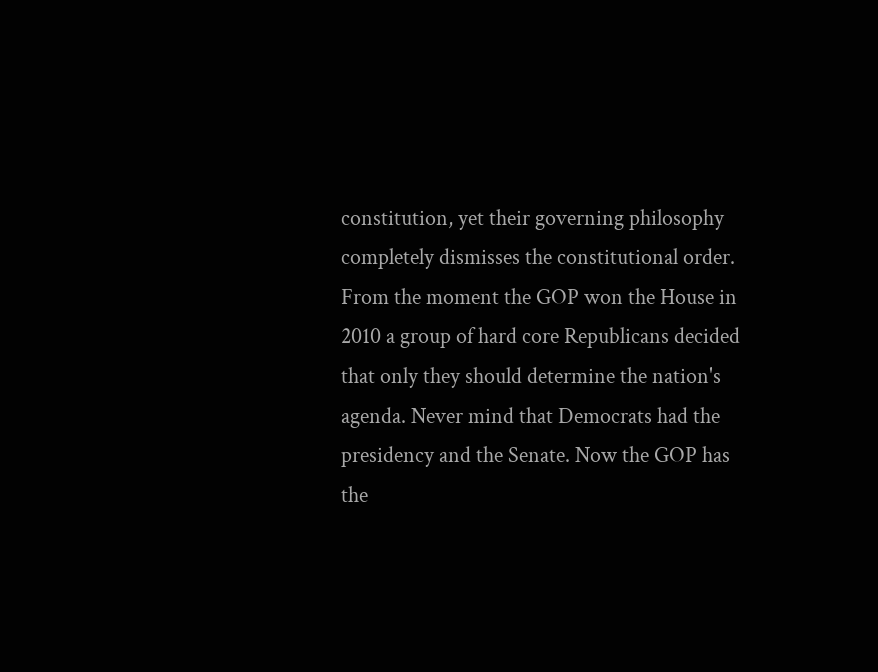constitution, yet their governing philosophy completely dismisses the constitutional order. From the moment the GOP won the House in 2010 a group of hard core Republicans decided that only they should determine the nation's agenda. Never mind that Democrats had the presidency and the Senate. Now the GOP has the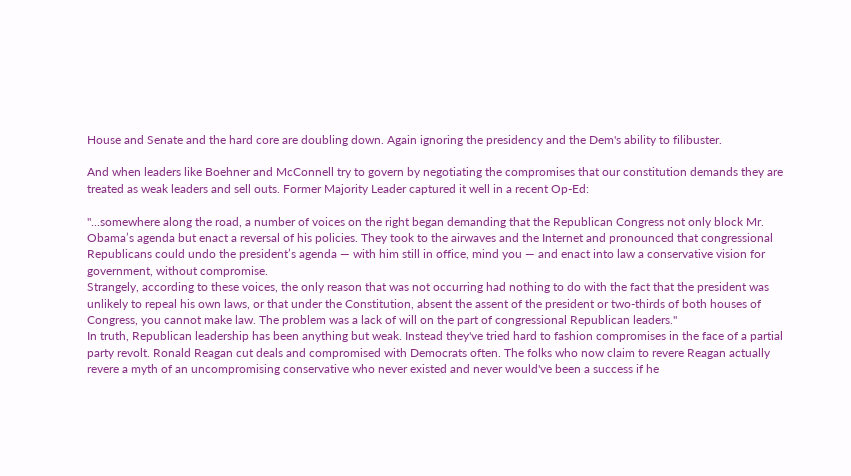House and Senate and the hard core are doubling down. Again ignoring the presidency and the Dem's ability to filibuster.

And when leaders like Boehner and McConnell try to govern by negotiating the compromises that our constitution demands they are treated as weak leaders and sell outs. Former Majority Leader captured it well in a recent Op-Ed:

"...somewhere along the road, a number of voices on the right began demanding that the Republican Congress not only block Mr. Obama’s agenda but enact a reversal of his policies. They took to the airwaves and the Internet and pronounced that congressional Republicans could undo the president’s agenda — with him still in office, mind you — and enact into law a conservative vision for government, without compromise.
Strangely, according to these voices, the only reason that was not occurring had nothing to do with the fact that the president was unlikely to repeal his own laws, or that under the Constitution, absent the assent of the president or two-thirds of both houses of Congress, you cannot make law. The problem was a lack of will on the part of congressional Republican leaders."
In truth, Republican leadership has been anything but weak. Instead they've tried hard to fashion compromises in the face of a partial party revolt. Ronald Reagan cut deals and compromised with Democrats often. The folks who now claim to revere Reagan actually revere a myth of an uncompromising conservative who never existed and never would've been a success if he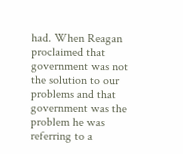had. When Reagan proclaimed that government was not the solution to our problems and that government was the problem he was referring to a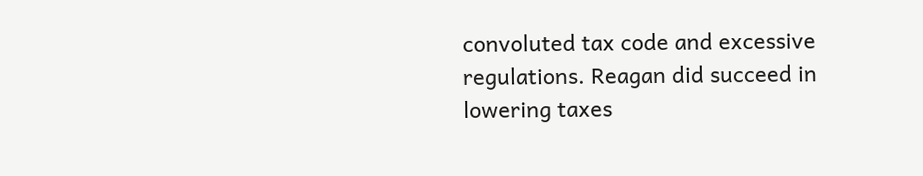convoluted tax code and excessive regulations. Reagan did succeed in lowering taxes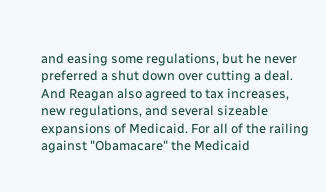and easing some regulations, but he never preferred a shut down over cutting a deal. And Reagan also agreed to tax increases, new regulations, and several sizeable expansions of Medicaid. For all of the railing against "Obamacare" the Medicaid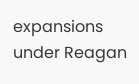expansions under Reagan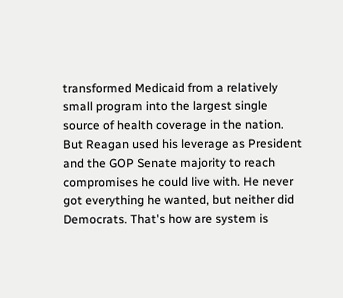transformed Medicaid from a relatively small program into the largest single source of health coverage in the nation. But Reagan used his leverage as President and the GOP Senate majority to reach compromises he could live with. He never got everything he wanted, but neither did Democrats. That's how are system is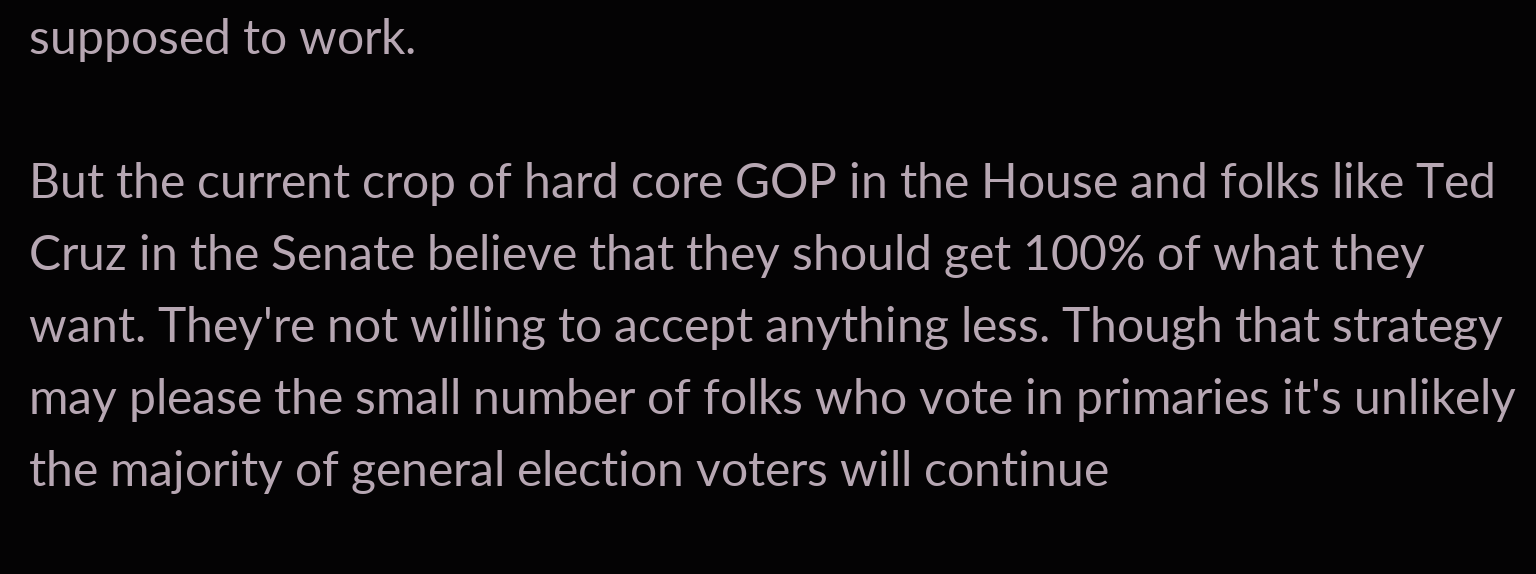supposed to work.

But the current crop of hard core GOP in the House and folks like Ted Cruz in the Senate believe that they should get 100% of what they want. They're not willing to accept anything less. Though that strategy may please the small number of folks who vote in primaries it's unlikely the majority of general election voters will continue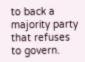to back a majority party that refuses to govern.